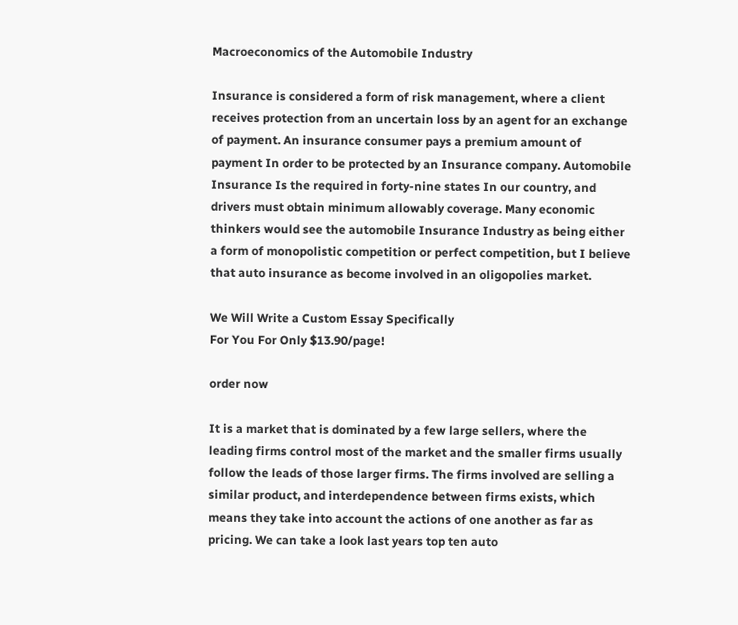Macroeconomics of the Automobile Industry

Insurance is considered a form of risk management, where a client receives protection from an uncertain loss by an agent for an exchange of payment. An insurance consumer pays a premium amount of payment In order to be protected by an Insurance company. Automobile Insurance Is the required in forty-nine states In our country, and drivers must obtain minimum allowably coverage. Many economic thinkers would see the automobile Insurance Industry as being either a form of monopolistic competition or perfect competition, but I believe that auto insurance as become involved in an oligopolies market.

We Will Write a Custom Essay Specifically
For You For Only $13.90/page!

order now

It is a market that is dominated by a few large sellers, where the leading firms control most of the market and the smaller firms usually follow the leads of those larger firms. The firms involved are selling a similar product, and interdependence between firms exists, which means they take into account the actions of one another as far as pricing. We can take a look last years top ten auto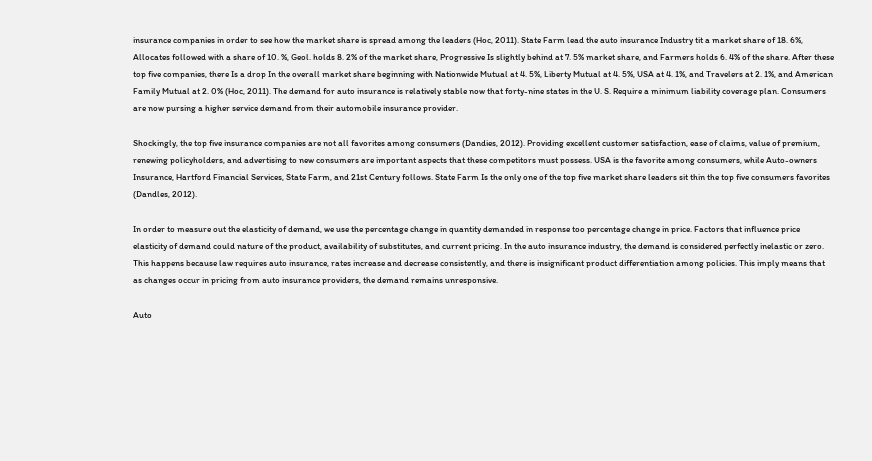insurance companies in order to see how the market share is spread among the leaders (Hoc, 2011). State Farm lead the auto insurance Industry tit a market share of 18. 6%, Allocates followed with a share of 10. %, Geol. holds 8. 2% of the market share, Progressive Is slightly behind at 7. 5% market share, and Farmers holds 6. 4% of the share. After these top five companies, there Is a drop In the overall market share beginning with Nationwide Mutual at 4. 5%, Liberty Mutual at 4. 5%, USA at 4. 1%, and Travelers at 2. 1%, and American Family Mutual at 2. 0% (Hoc, 2011). The demand for auto insurance is relatively stable now that forty-nine states in the U. S. Require a minimum liability coverage plan. Consumers are now pursing a higher service demand from their automobile insurance provider.

Shockingly, the top five insurance companies are not all favorites among consumers (Dandies, 2012). Providing excellent customer satisfaction, ease of claims, value of premium, renewing policyholders, and advertising to new consumers are important aspects that these competitors must possess. USA is the favorite among consumers, while Auto-owners Insurance, Hartford Financial Services, State Farm, and 21st Century follows. State Farm Is the only one of the top five market share leaders sit thin the top five consumers favorites (Dandles, 2012).

In order to measure out the elasticity of demand, we use the percentage change in quantity demanded in response too percentage change in price. Factors that influence price elasticity of demand could nature of the product, availability of substitutes, and current pricing. In the auto insurance industry, the demand is considered perfectly inelastic or zero. This happens because law requires auto insurance, rates increase and decrease consistently, and there is insignificant product differentiation among policies. This imply means that as changes occur in pricing from auto insurance providers, the demand remains unresponsive.

Auto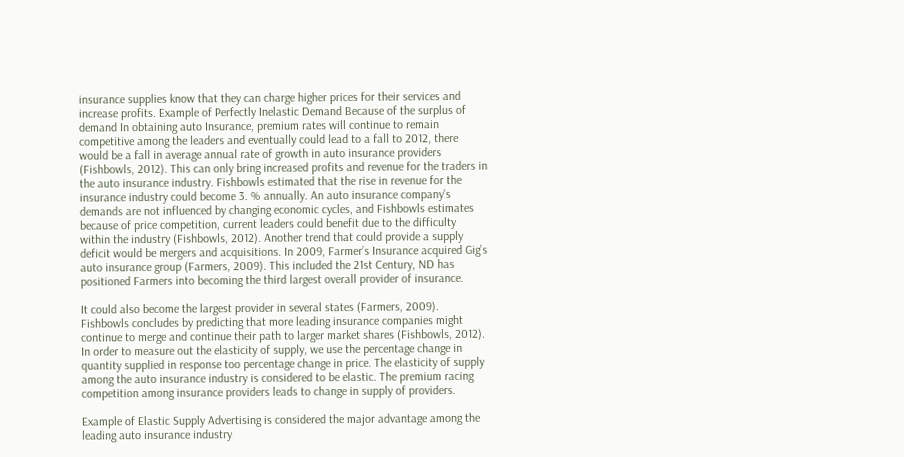insurance supplies know that they can charge higher prices for their services and increase profits. Example of Perfectly Inelastic Demand Because of the surplus of demand In obtaining auto Insurance, premium rates will continue to remain competitive among the leaders and eventually could lead to a fall to 2012, there would be a fall in average annual rate of growth in auto insurance providers (Fishbowls, 2012). This can only bring increased profits and revenue for the traders in the auto insurance industry. Fishbowls estimated that the rise in revenue for the insurance industry could become 3. % annually. An auto insurance company’s demands are not influenced by changing economic cycles, and Fishbowls estimates because of price competition, current leaders could benefit due to the difficulty within the industry (Fishbowls, 2012). Another trend that could provide a supply deficit would be mergers and acquisitions. In 2009, Farmer’s Insurance acquired Gig’s auto insurance group (Farmers, 2009). This included the 21st Century, ND has positioned Farmers into becoming the third largest overall provider of insurance.

It could also become the largest provider in several states (Farmers, 2009). Fishbowls concludes by predicting that more leading insurance companies might continue to merge and continue their path to larger market shares (Fishbowls, 2012). In order to measure out the elasticity of supply, we use the percentage change in quantity supplied in response too percentage change in price. The elasticity of supply among the auto insurance industry is considered to be elastic. The premium racing competition among insurance providers leads to change in supply of providers.

Example of Elastic Supply Advertising is considered the major advantage among the leading auto insurance industry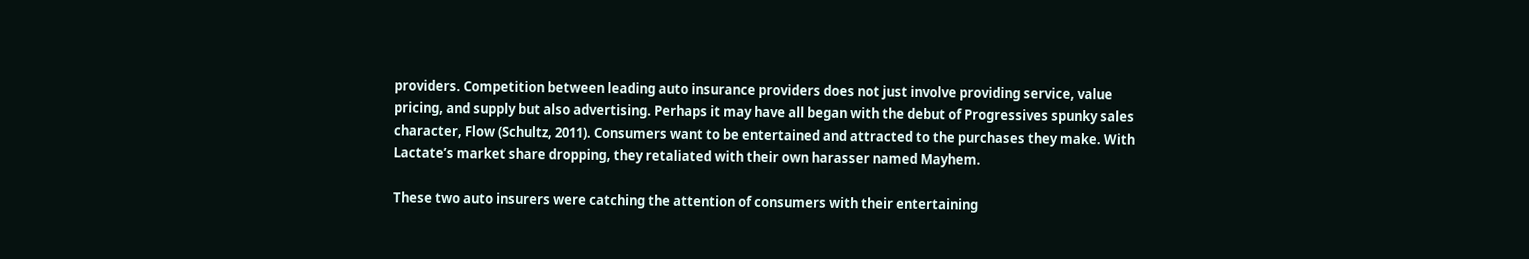providers. Competition between leading auto insurance providers does not just involve providing service, value pricing, and supply but also advertising. Perhaps it may have all began with the debut of Progressives spunky sales character, Flow (Schultz, 2011). Consumers want to be entertained and attracted to the purchases they make. With Lactate’s market share dropping, they retaliated with their own harasser named Mayhem.

These two auto insurers were catching the attention of consumers with their entertaining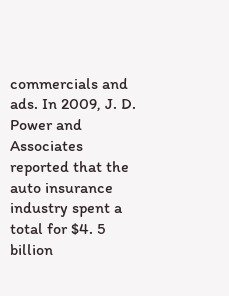commercials and ads. In 2009, J. D. Power and Associates reported that the auto insurance industry spent a total for $4. 5 billion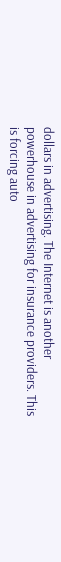dollars in advertising. The Internet is another powerhouse in advertising for insurance providers. This is forcing auto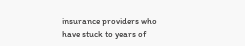insurance providers who have stuck to years of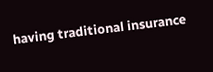having traditional insurance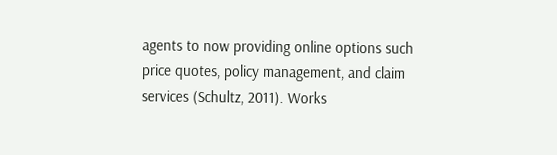agents to now providing online options such price quotes, policy management, and claim services (Schultz, 2011). Works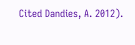Cited Dandies, A. 2012).